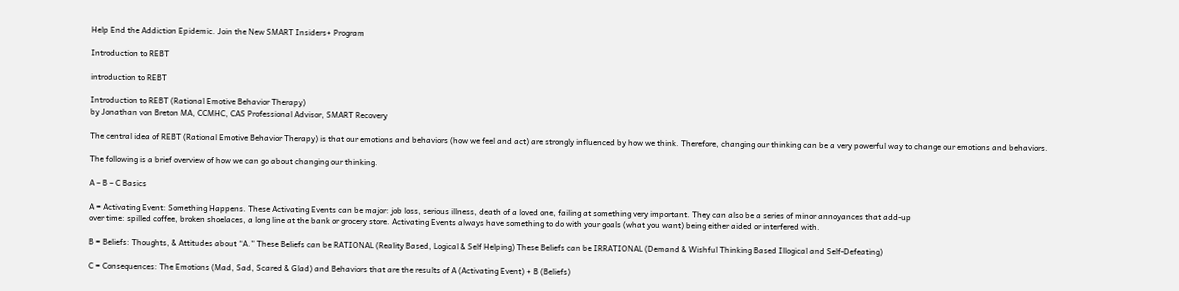Help End the Addiction Epidemic. Join the New SMART Insiders+ Program

Introduction to REBT

introduction to REBT

Introduction to REBT (Rational Emotive Behavior Therapy)
by Jonathan von Breton MA, CCMHC, CAS Professional Advisor, SMART Recovery

The central idea of REBT (Rational Emotive Behavior Therapy) is that our emotions and behaviors (how we feel and act) are strongly influenced by how we think. Therefore, changing our thinking can be a very powerful way to change our emotions and behaviors.

The following is a brief overview of how we can go about changing our thinking.

A – B – C Basics

A = Activating Event: Something Happens. These Activating Events can be major: job loss, serious illness, death of a loved one, failing at something very important. They can also be a series of minor annoyances that add-up
over time: spilled coffee, broken shoelaces, a long line at the bank or grocery store. Activating Events always have something to do with your goals (what you want) being either aided or interfered with.

B = Beliefs: Thoughts, & Attitudes about “A.” These Beliefs can be RATIONAL (Reality Based, Logical & Self Helping) These Beliefs can be IRRATIONAL (Demand & Wishful Thinking Based Illogical and Self-Defeating)

C = Consequences: The Emotions (Mad, Sad, Scared & Glad) and Behaviors that are the results of A (Activating Event) + B (Beliefs)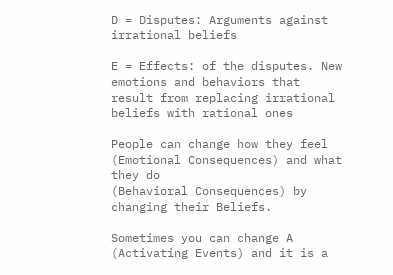D = Disputes: Arguments against irrational beliefs

E = Effects: of the disputes. New emotions and behaviors that result from replacing irrational beliefs with rational ones

People can change how they feel (Emotional Consequences) and what they do
(Behavioral Consequences) by changing their Beliefs.

Sometimes you can change A (Activating Events) and it is a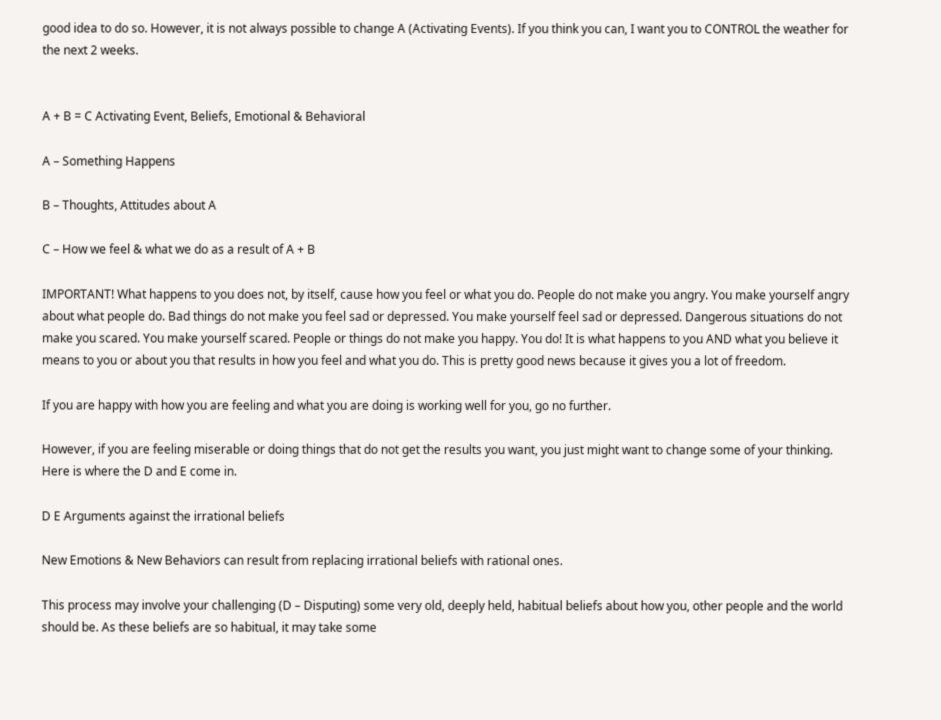good idea to do so. However, it is not always possible to change A (Activating Events). If you think you can, I want you to CONTROL the weather for the next 2 weeks.


A + B = C Activating Event, Beliefs, Emotional & Behavioral

A – Something Happens

B – Thoughts, Attitudes about A

C – How we feel & what we do as a result of A + B

IMPORTANT! What happens to you does not, by itself, cause how you feel or what you do. People do not make you angry. You make yourself angry about what people do. Bad things do not make you feel sad or depressed. You make yourself feel sad or depressed. Dangerous situations do not make you scared. You make yourself scared. People or things do not make you happy. You do! It is what happens to you AND what you believe it means to you or about you that results in how you feel and what you do. This is pretty good news because it gives you a lot of freedom.

If you are happy with how you are feeling and what you are doing is working well for you, go no further.

However, if you are feeling miserable or doing things that do not get the results you want, you just might want to change some of your thinking. Here is where the D and E come in.

D E Arguments against the irrational beliefs

New Emotions & New Behaviors can result from replacing irrational beliefs with rational ones.

This process may involve your challenging (D – Disputing) some very old, deeply held, habitual beliefs about how you, other people and the world should be. As these beliefs are so habitual, it may take some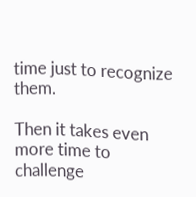time just to recognize them.

Then it takes even more time to challenge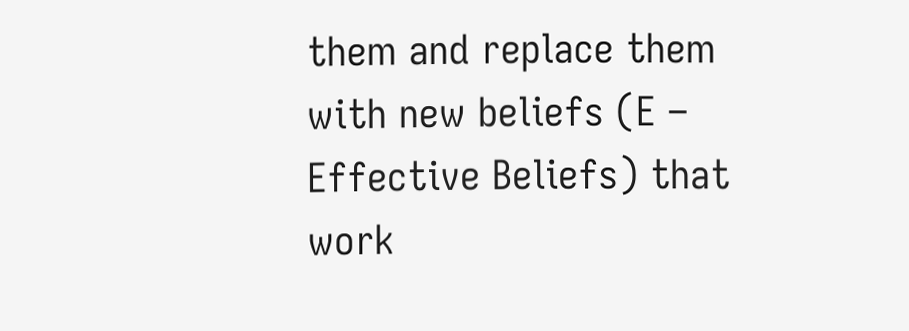them and replace them with new beliefs (E – Effective Beliefs) that work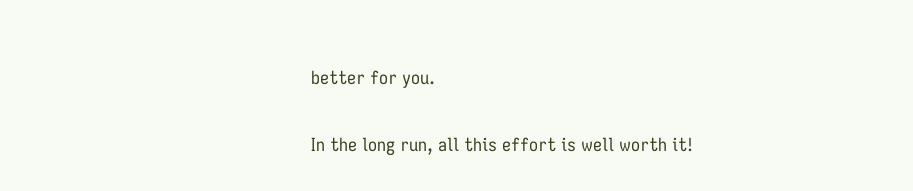better for you.

In the long run, all this effort is well worth it!